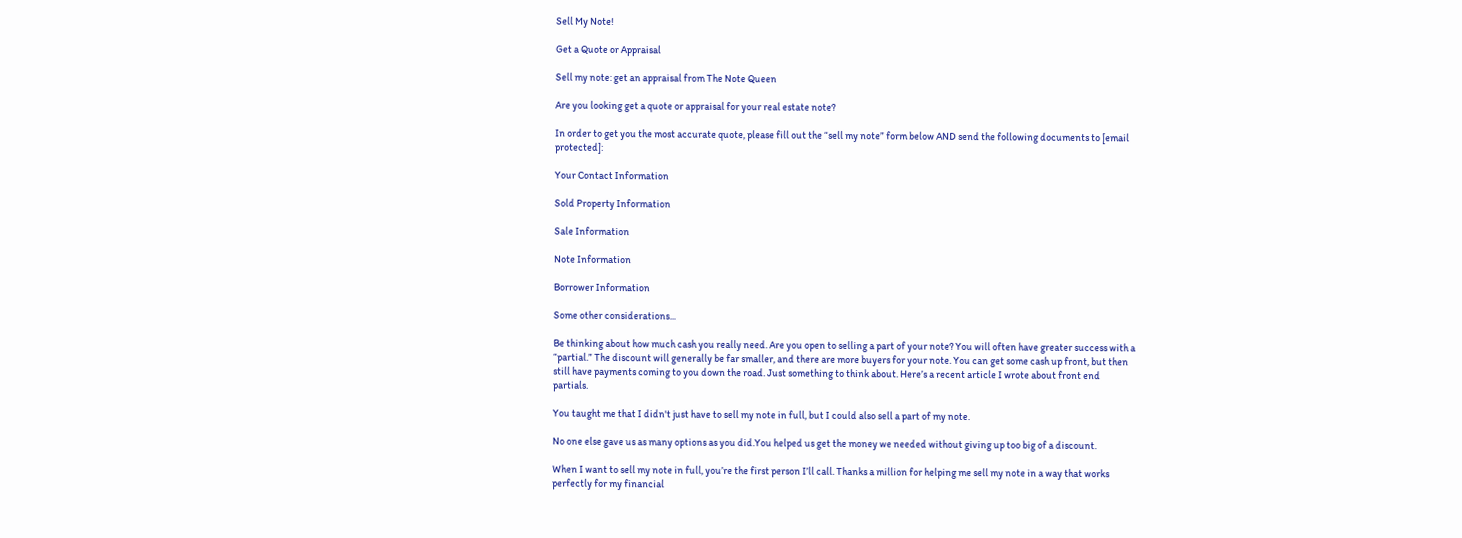Sell My Note!

Get a Quote or Appraisal

Sell my note: get an appraisal from The Note Queen

Are you looking get a quote or appraisal for your real estate note?

In order to get you the most accurate quote, please fill out the “sell my note” form below AND send the following documents to [email protected]:

Your Contact Information

Sold Property Information

Sale Information

Note Information

Borrower Information

Some other considerations...

Be thinking about how much cash you really need. Are you open to selling a part of your note? You will often have greater success with a “partial.” The discount will generally be far smaller, and there are more buyers for your note. You can get some cash up front, but then still have payments coming to you down the road. Just something to think about. Here’s a recent article I wrote about front end partials.

You taught me that I didn't just have to sell my note in full, but I could also sell a part of my note.

No one else gave us as many options as you did.You helped us get the money we needed without giving up too big of a discount.

When I want to sell my note in full, you’re the first person I’ll call. Thanks a million for helping me sell my note in a way that works perfectly for my financial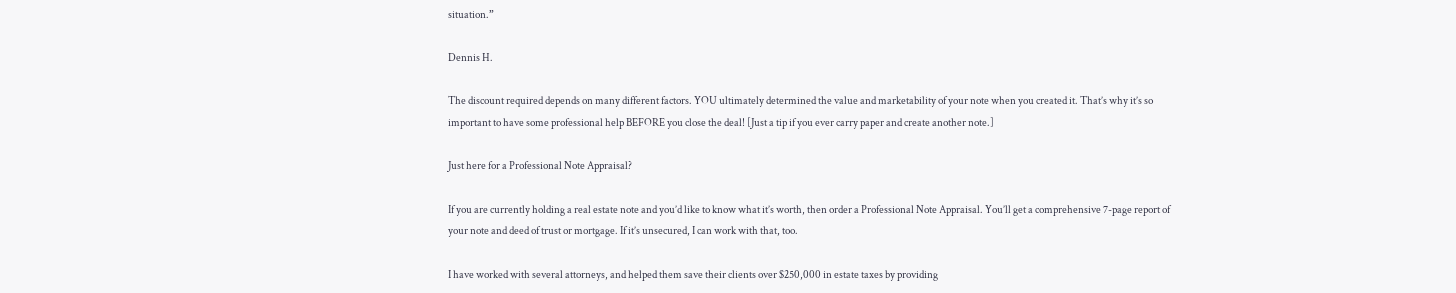situation.”

Dennis H.

The discount required depends on many different factors. YOU ultimately determined the value and marketability of your note when you created it. That’s why it’s so important to have some professional help BEFORE you close the deal! [Just a tip if you ever carry paper and create another note.]

Just here for a Professional Note Appraisal?

If you are currently holding a real estate note and you’d like to know what it’s worth, then order a Professional Note Appraisal. You’ll get a comprehensive 7-page report of your note and deed of trust or mortgage. If it’s unsecured, I can work with that, too.

I have worked with several attorneys, and helped them save their clients over $250,000 in estate taxes by providing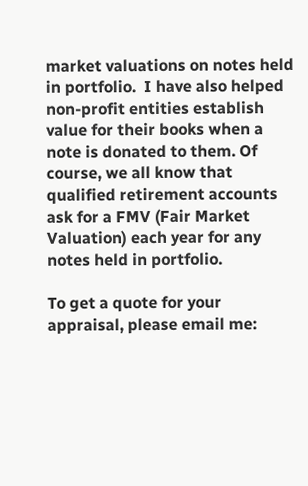market valuations on notes held in portfolio.  I have also helped non-profit entities establish value for their books when a note is donated to them. Of course, we all know that qualified retirement accounts ask for a FMV (Fair Market Valuation) each year for any notes held in portfolio.

To get a quote for your appraisal, please email me: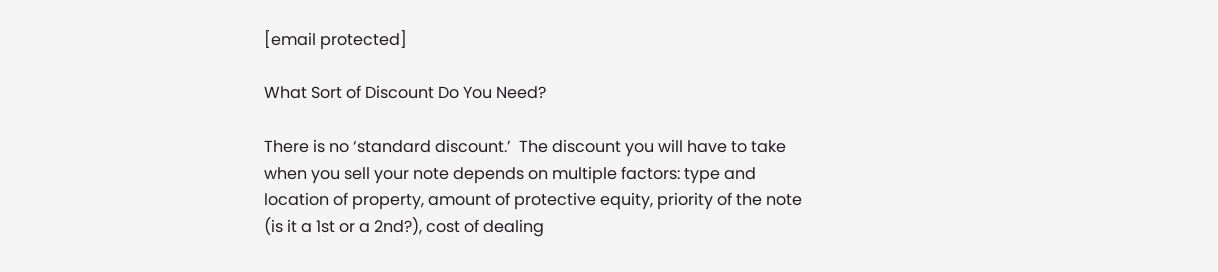[email protected]

What Sort of Discount Do You Need?

There is no ‘standard discount.’  The discount you will have to take when you sell your note depends on multiple factors: type and location of property, amount of protective equity, priority of the note (is it a 1st or a 2nd?), cost of dealing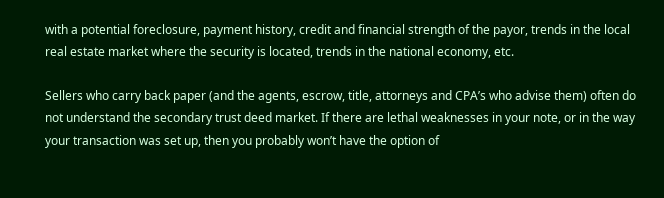with a potential foreclosure, payment history, credit and financial strength of the payor, trends in the local real estate market where the security is located, trends in the national economy, etc.

Sellers who carry back paper (and the agents, escrow, title, attorneys and CPA’s who advise them) often do not understand the secondary trust deed market. If there are lethal weaknesses in your note, or in the way your transaction was set up, then you probably won’t have the option of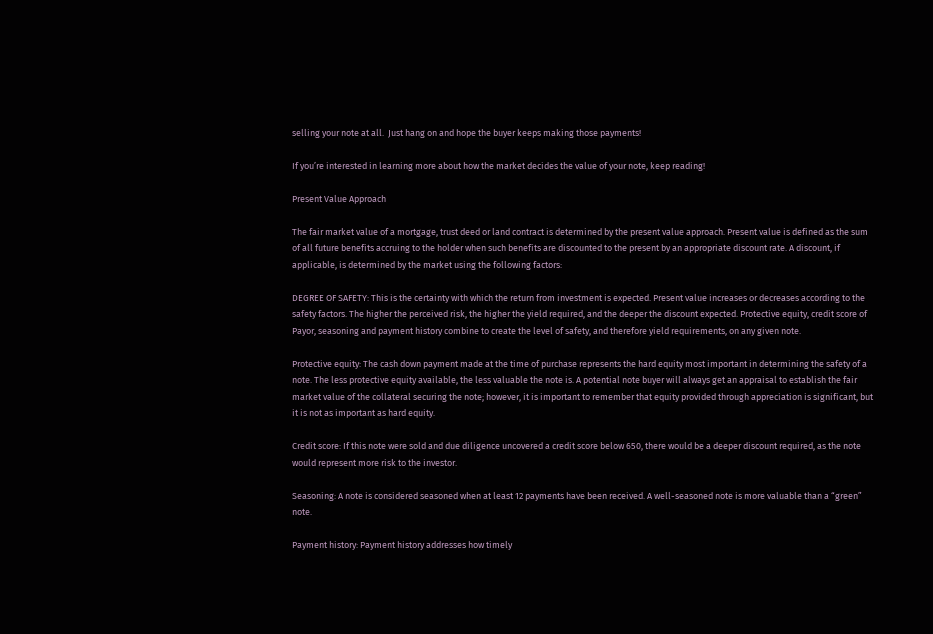selling your note at all.  Just hang on and hope the buyer keeps making those payments!

If you’re interested in learning more about how the market decides the value of your note, keep reading!

Present Value Approach

The fair market value of a mortgage, trust deed or land contract is determined by the present value approach. Present value is defined as the sum of all future benefits accruing to the holder when such benefits are discounted to the present by an appropriate discount rate. A discount, if applicable, is determined by the market using the following factors:

DEGREE OF SAFETY: This is the certainty with which the return from investment is expected. Present value increases or decreases according to the safety factors. The higher the perceived risk, the higher the yield required, and the deeper the discount expected. Protective equity, credit score of Payor, seasoning and payment history combine to create the level of safety, and therefore yield requirements, on any given note.

Protective equity: The cash down payment made at the time of purchase represents the hard equity most important in determining the safety of a note. The less protective equity available, the less valuable the note is. A potential note buyer will always get an appraisal to establish the fair market value of the collateral securing the note; however, it is important to remember that equity provided through appreciation is significant, but it is not as important as hard equity.

Credit score: If this note were sold and due diligence uncovered a credit score below 650, there would be a deeper discount required, as the note would represent more risk to the investor.

Seasoning: A note is considered seasoned when at least 12 payments have been received. A well-seasoned note is more valuable than a “green” note.

Payment history: Payment history addresses how timely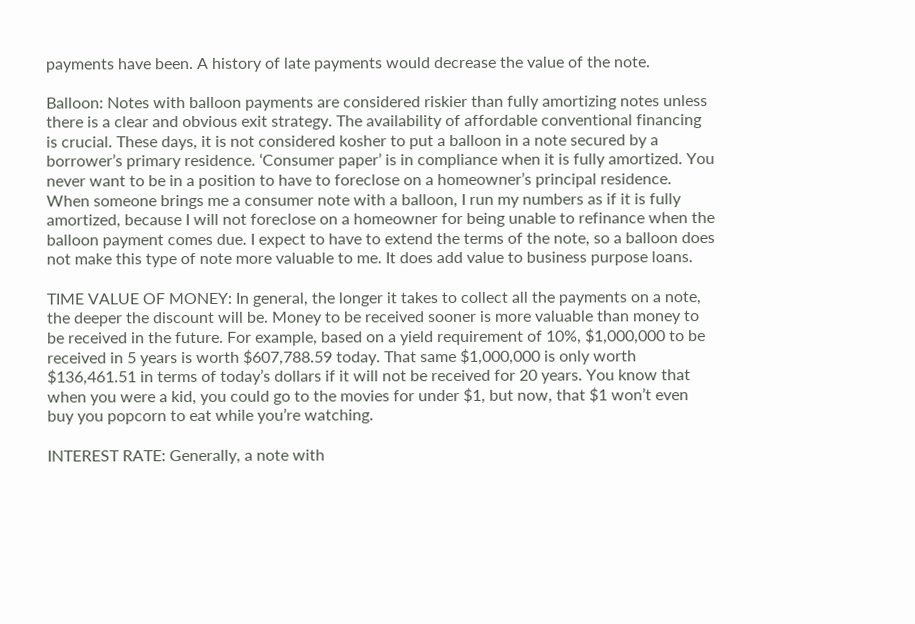payments have been. A history of late payments would decrease the value of the note.

Balloon: Notes with balloon payments are considered riskier than fully amortizing notes unless there is a clear and obvious exit strategy. The availability of affordable conventional financing is crucial. These days, it is not considered kosher to put a balloon in a note secured by a borrower’s primary residence. ‘Consumer paper’ is in compliance when it is fully amortized. You never want to be in a position to have to foreclose on a homeowner’s principal residence. When someone brings me a consumer note with a balloon, I run my numbers as if it is fully amortized, because I will not foreclose on a homeowner for being unable to refinance when the balloon payment comes due. I expect to have to extend the terms of the note, so a balloon does not make this type of note more valuable to me. It does add value to business purpose loans.

TIME VALUE OF MONEY: In general, the longer it takes to collect all the payments on a note, the deeper the discount will be. Money to be received sooner is more valuable than money to be received in the future. For example, based on a yield requirement of 10%, $1,000,000 to be received in 5 years is worth $607,788.59 today. That same $1,000,000 is only worth $136,461.51 in terms of today’s dollars if it will not be received for 20 years. You know that when you were a kid, you could go to the movies for under $1, but now, that $1 won’t even buy you popcorn to eat while you’re watching.

INTEREST RATE: Generally, a note with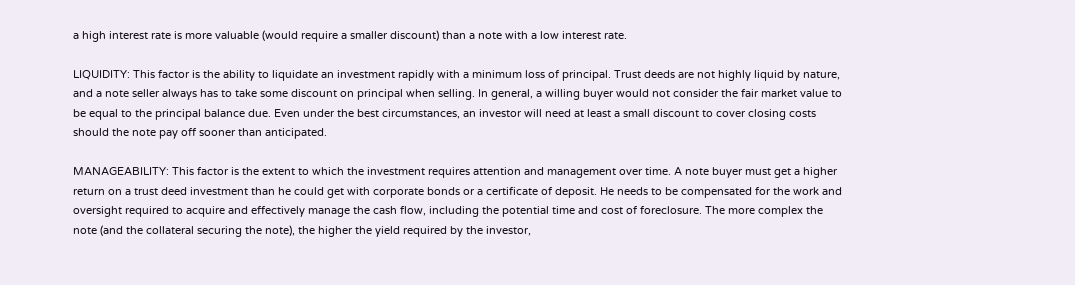a high interest rate is more valuable (would require a smaller discount) than a note with a low interest rate.

LIQUIDITY: This factor is the ability to liquidate an investment rapidly with a minimum loss of principal. Trust deeds are not highly liquid by nature, and a note seller always has to take some discount on principal when selling. In general, a willing buyer would not consider the fair market value to be equal to the principal balance due. Even under the best circumstances, an investor will need at least a small discount to cover closing costs should the note pay off sooner than anticipated.

MANAGEABILITY: This factor is the extent to which the investment requires attention and management over time. A note buyer must get a higher return on a trust deed investment than he could get with corporate bonds or a certificate of deposit. He needs to be compensated for the work and oversight required to acquire and effectively manage the cash flow, including the potential time and cost of foreclosure. The more complex the note (and the collateral securing the note), the higher the yield required by the investor,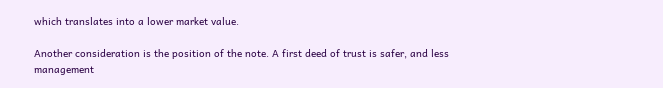which translates into a lower market value.

Another consideration is the position of the note. A first deed of trust is safer, and less management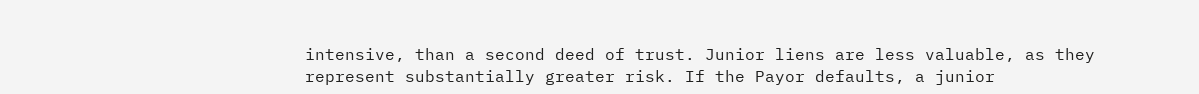intensive, than a second deed of trust. Junior liens are less valuable, as they represent substantially greater risk. If the Payor defaults, a junior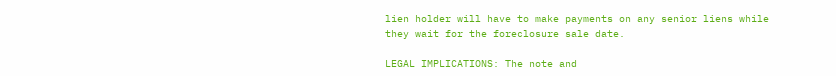lien holder will have to make payments on any senior liens while they wait for the foreclosure sale date.

LEGAL IMPLICATIONS: The note and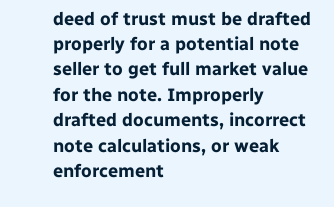deed of trust must be drafted properly for a potential note seller to get full market value for the note. Improperly drafted documents, incorrect note calculations, or weak enforcement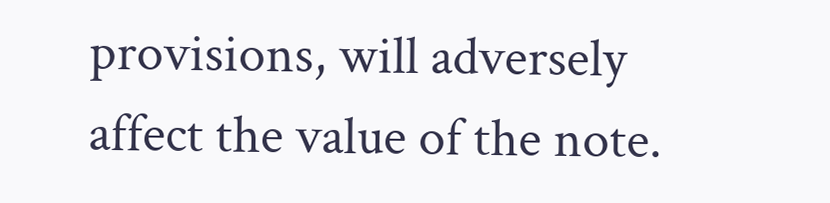provisions, will adversely affect the value of the note.